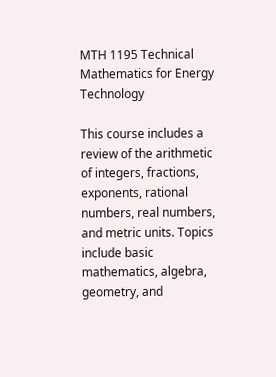MTH 1195 Technical Mathematics for Energy Technology

This course includes a review of the arithmetic of integers, fractions, exponents, rational numbers, real numbers, and metric units. Topics include basic mathematics, algebra, geometry, and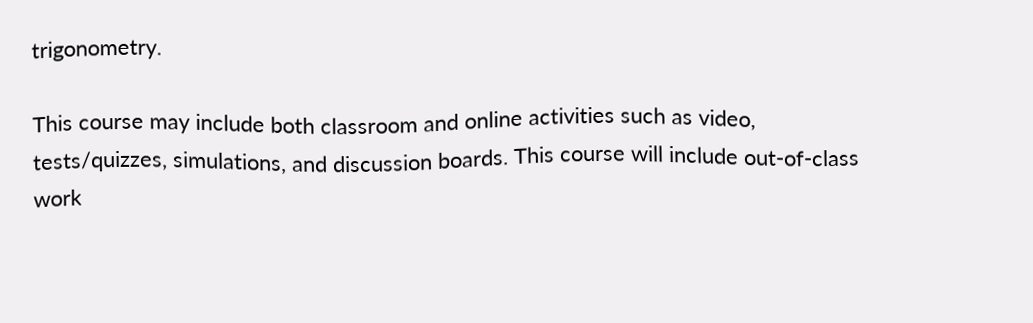trigonometry.

This course may include both classroom and online activities such as video, tests/quizzes, simulations, and discussion boards. This course will include out-of-class work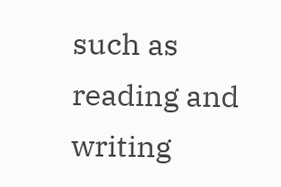such as reading and writing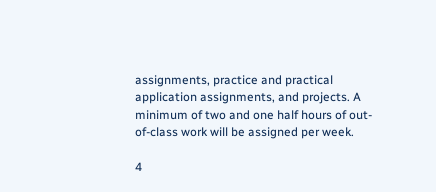assignments, practice and practical application assignments, and projects. A minimum of two and one half hours of out-of-class work will be assigned per week.

4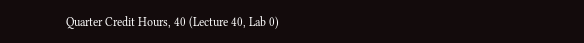Quarter Credit Hours, 40 (Lecture 40, Lab 0)